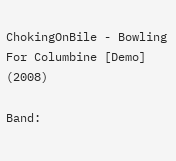ChokingOnBile - Bowling For Columbine [Demo] (2008)

Band: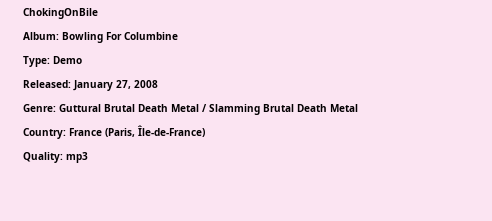ChokingOnBile
Album: Bowling For Columbine
Type: Demo
Released: January 27, 2008
Genre: Guttural Brutal Death Metal / Slamming Brutal Death Metal
Country: France (Paris, Île-de-France)
Quality: mp3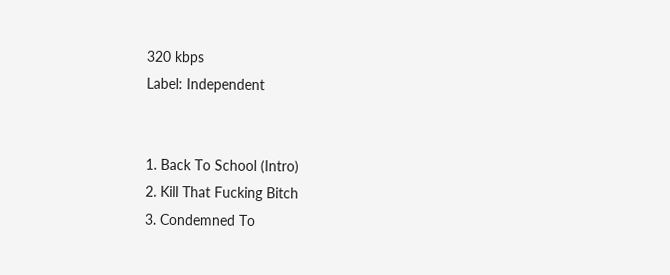320 kbps
Label: Independent


1. Back To School (Intro)
2. Kill That Fucking Bitch
3. Condemned To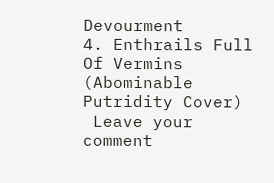Devourment
4. Enthrails Full Of Vermins (Abominable Putridity Cover)
 Leave your comment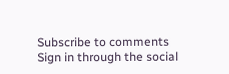Subscribe to comments
Sign in through the social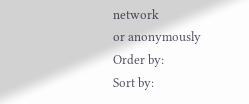network
or anonymously
Order by:
Sort by: